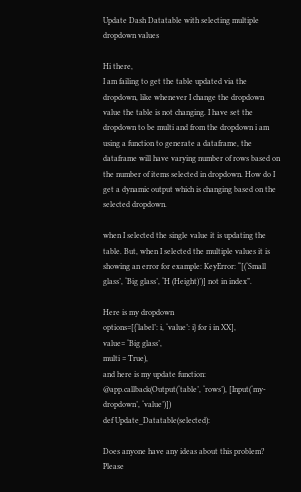Update Dash Datatable with selecting multiple dropdown values

Hi there,
I am failing to get the table updated via the dropdown, like whenever I change the dropdown value the table is not changing. I have set the dropdown to be multi and from the dropdown i am using a function to generate a dataframe, the dataframe will have varying number of rows based on the number of items selected in dropdown. How do I get a dynamic output which is changing based on the selected dropdown.

when I selected the single value it is updating the table. But, when I selected the multiple values it is showing an error for example: KeyError: “[(‘Small glass’, ‘Big glass’, ‘H (Height)’)] not in index”.

Here is my dropdown
options=[{‘label’: i, ‘value’: i} for i in XX],
value= ‘Big glass’,
multi = True),
and here is my update function:
@app.callback(Output(‘table’, ‘rows’), [Input(‘my-dropdown’, ‘value’)])
def Update_Datatable(selected):

Does anyone have any ideas about this problem? Please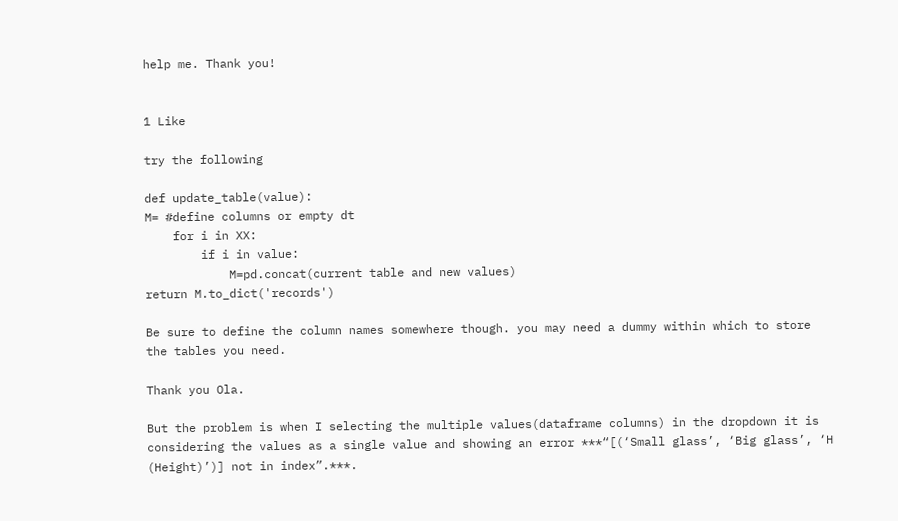help me. Thank you!


1 Like

try the following

def update_table(value):
M= #define columns or empty dt
    for i in XX:
        if i in value:
            M=pd.concat(current table and new values)
return M.to_dict('records')

Be sure to define the column names somewhere though. you may need a dummy within which to store the tables you need.

Thank you Ola.

But the problem is when I selecting the multiple values(dataframe columns) in the dropdown it is considering the values as a single value and showing an error ***“[(‘Small glass’, ‘Big glass’, ‘H (Height)’)] not in index”.***.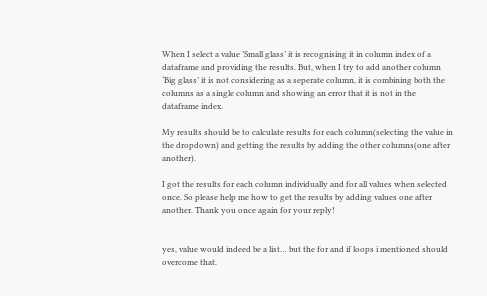When I select a value ’Small glass’ it is recognising it in column index of a dataframe and providing the results. But, when I try to add another column ‘Big glass’ it is not considering as a seperate column, it is combining both the columns as a single column and showing an error that it is not in the dataframe index.

My results should be to calculate results for each column(selecting the value in the dropdown) and getting the results by adding the other columns(one after another).

I got the results for each column individually and for all values when selected once. So please help me how to get the results by adding values one after another. Thank you once again for your reply!


yes, value would indeed be a list… but the for and if loops i mentioned should overcome that.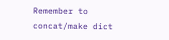Remember to concat/make dict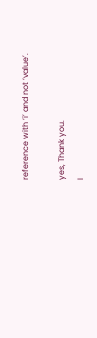reference with ‘i’ and not ‘value’.

yes, Thank you.
I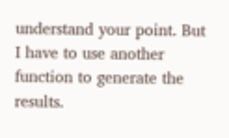understand your point. But I have to use another function to generate the results.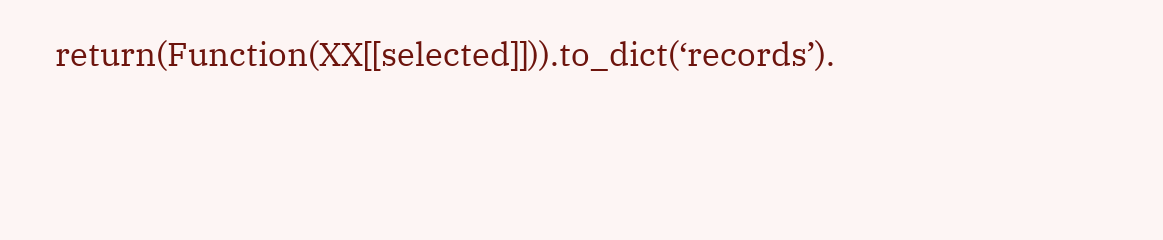return(Function(XX[[selected]])).to_dict(‘records’).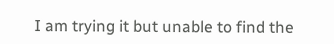I am trying it but unable to find the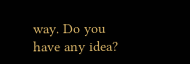way. Do you have any idea?